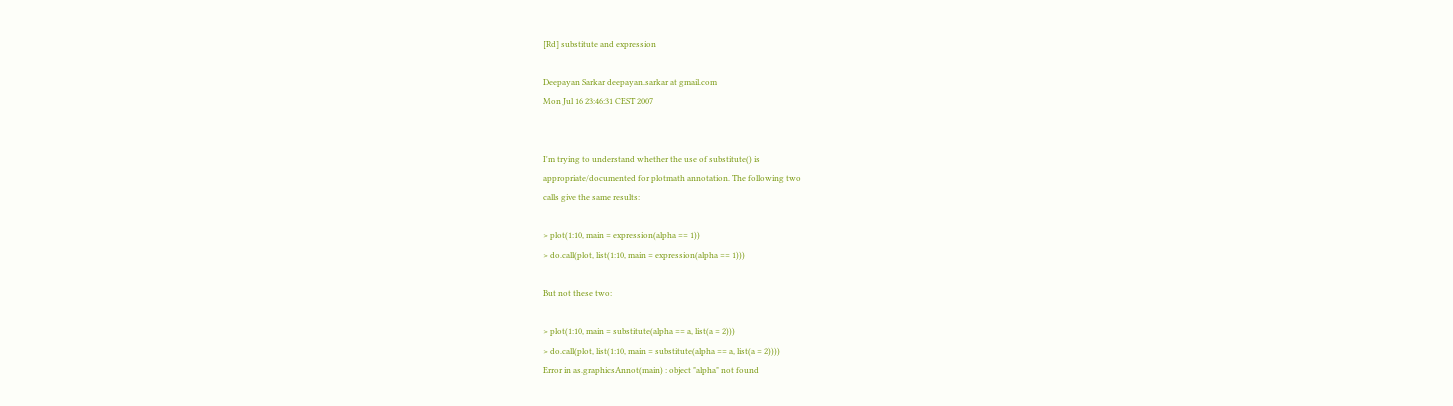[Rd] substitute and expression

Deepayan Sarkar deepayan.sarkar at gmail.com
Mon Jul 16 23:46:31 CEST 2007


I'm trying to understand whether the use of substitute() is
appropriate/documented for plotmath annotation. The following two
calls give the same results:

> plot(1:10, main = expression(alpha == 1))
> do.call(plot, list(1:10, main = expression(alpha == 1)))

But not these two:

> plot(1:10, main = substitute(alpha == a, list(a = 2)))
> do.call(plot, list(1:10, main = substitute(alpha == a, list(a = 2))))
Error in as.graphicsAnnot(main) : object "alpha" not found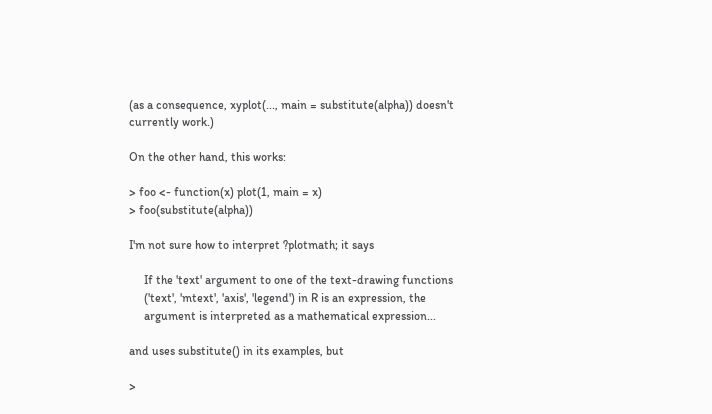(as a consequence, xyplot(..., main = substitute(alpha)) doesn't
currently work.)

On the other hand, this works:

> foo <- function(x) plot(1, main = x)
> foo(substitute(alpha))

I'm not sure how to interpret ?plotmath; it says

     If the 'text' argument to one of the text-drawing functions
     ('text', 'mtext', 'axis', 'legend') in R is an expression, the
     argument is interpreted as a mathematical expression...

and uses substitute() in its examples, but

>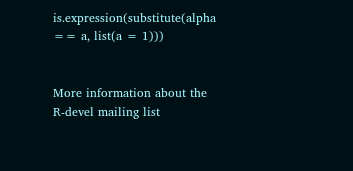is.expression(substitute(alpha == a, list(a = 1)))


More information about the R-devel mailing list